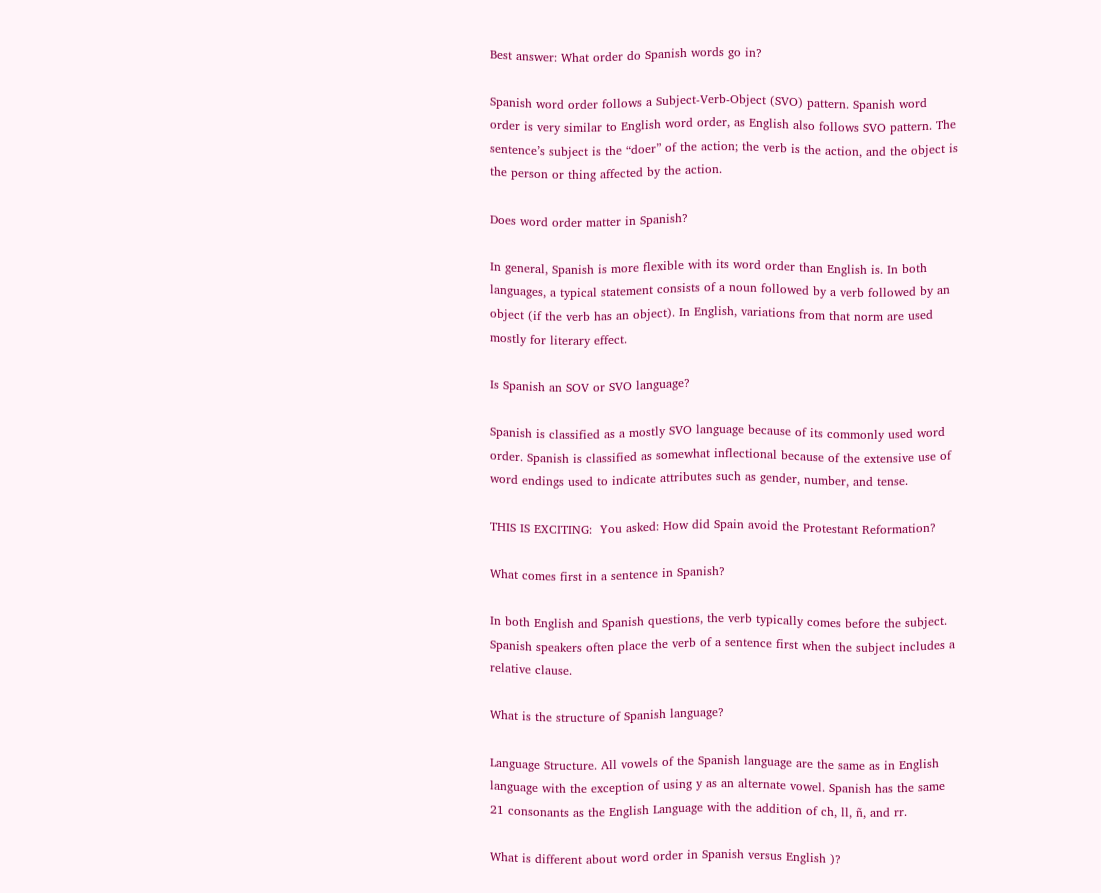Best answer: What order do Spanish words go in?

Spanish word order follows a Subject-Verb-Object (SVO) pattern. Spanish word order is very similar to English word order, as English also follows SVO pattern. The sentence’s subject is the “doer” of the action; the verb is the action, and the object is the person or thing affected by the action.

Does word order matter in Spanish?

In general, Spanish is more flexible with its word order than English is. In both languages, a typical statement consists of a noun followed by a verb followed by an object (if the verb has an object). In English, variations from that norm are used mostly for literary effect.

Is Spanish an SOV or SVO language?

Spanish is classified as a mostly SVO language because of its commonly used word order. Spanish is classified as somewhat inflectional because of the extensive use of word endings used to indicate attributes such as gender, number, and tense.

THIS IS EXCITING:  You asked: How did Spain avoid the Protestant Reformation?

What comes first in a sentence in Spanish?

In both English and Spanish questions, the verb typically comes before the subject. Spanish speakers often place the verb of a sentence first when the subject includes a relative clause.

What is the structure of Spanish language?

Language Structure. All vowels of the Spanish language are the same as in English language with the exception of using y as an alternate vowel. Spanish has the same 21 consonants as the English Language with the addition of ch, ll, ñ, and rr.

What is different about word order in Spanish versus English )?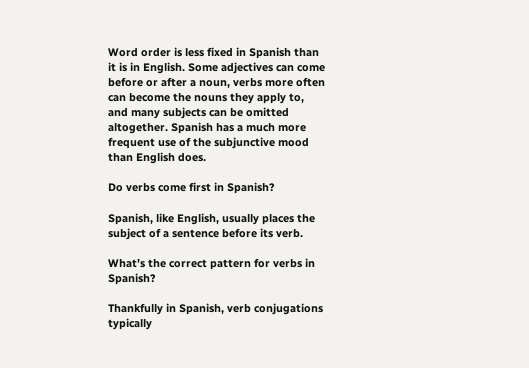Word order is less fixed in Spanish than it is in English. Some adjectives can come before or after a noun, verbs more often can become the nouns they apply to, and many subjects can be omitted altogether. Spanish has a much more frequent use of the subjunctive mood than English does.

Do verbs come first in Spanish?

Spanish, like English, usually places the subject of a sentence before its verb.

What’s the correct pattern for verbs in Spanish?

Thankfully in Spanish, verb conjugations typically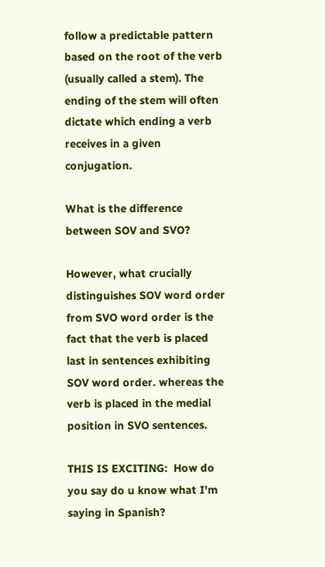follow a predictable pattern based on the root of the verb (usually called a stem). The ending of the stem will often dictate which ending a verb receives in a given conjugation.

What is the difference between SOV and SVO?

However, what crucially distinguishes SOV word order from SVO word order is the fact that the verb is placed last in sentences exhibiting SOV word order. whereas the verb is placed in the medial position in SVO sentences.

THIS IS EXCITING:  How do you say do u know what I'm saying in Spanish?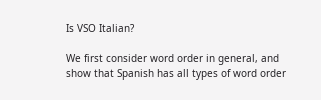Is VSO Italian?

We first consider word order in general, and show that Spanish has all types of word order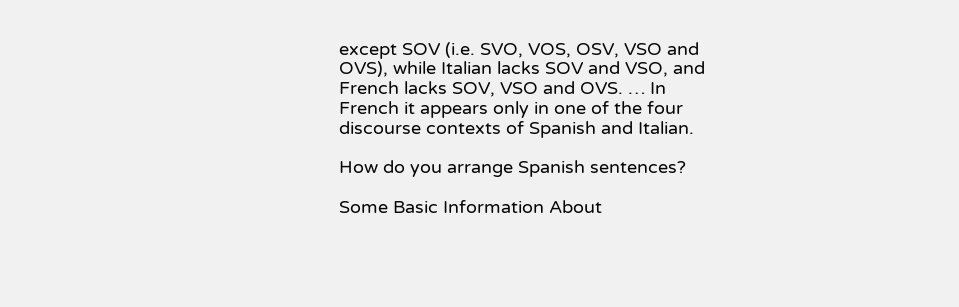except SOV (i.e. SVO, VOS, OSV, VSO and OVS), while Italian lacks SOV and VSO, and French lacks SOV, VSO and OVS. … In French it appears only in one of the four discourse contexts of Spanish and Italian.

How do you arrange Spanish sentences?

Some Basic Information About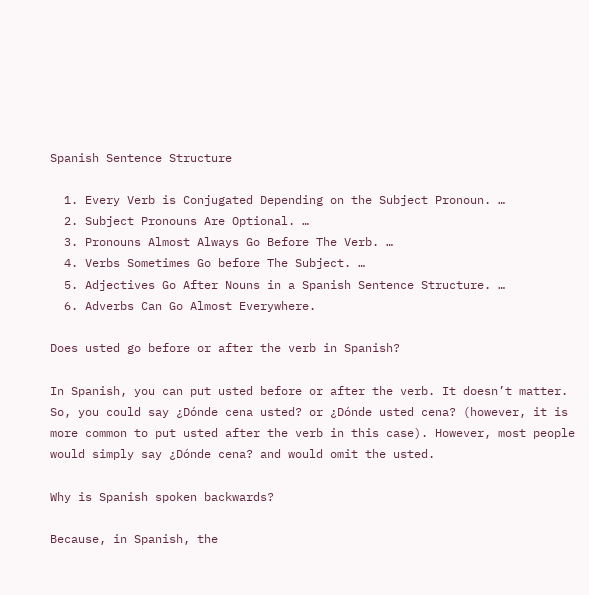Spanish Sentence Structure

  1. Every Verb is Conjugated Depending on the Subject Pronoun. …
  2. Subject Pronouns Are Optional. …
  3. Pronouns Almost Always Go Before The Verb. …
  4. Verbs Sometimes Go before The Subject. …
  5. Adjectives Go After Nouns in a Spanish Sentence Structure. …
  6. Adverbs Can Go Almost Everywhere.

Does usted go before or after the verb in Spanish?

In Spanish, you can put usted before or after the verb. It doesn’t matter. So, you could say ¿Dónde cena usted? or ¿Dónde usted cena? (however, it is more common to put usted after the verb in this case). However, most people would simply say ¿Dónde cena? and would omit the usted.

Why is Spanish spoken backwards?

Because, in Spanish, the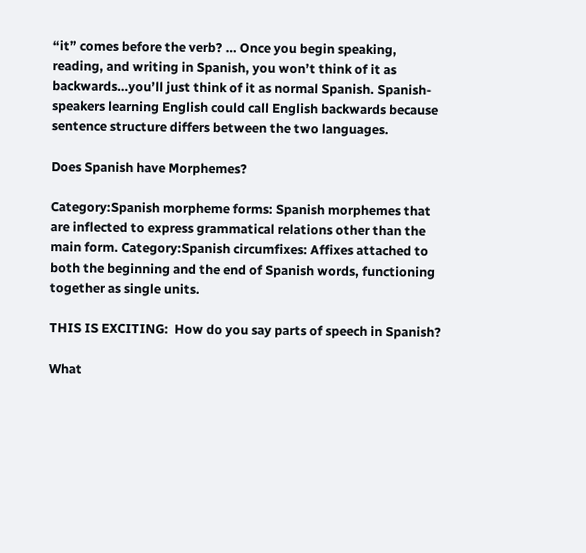“it” comes before the verb? … Once you begin speaking, reading, and writing in Spanish, you won’t think of it as backwards…you’ll just think of it as normal Spanish. Spanish-speakers learning English could call English backwards because sentence structure differs between the two languages.

Does Spanish have Morphemes?

Category:Spanish morpheme forms: Spanish morphemes that are inflected to express grammatical relations other than the main form. Category:Spanish circumfixes: Affixes attached to both the beginning and the end of Spanish words, functioning together as single units.

THIS IS EXCITING:  How do you say parts of speech in Spanish?

What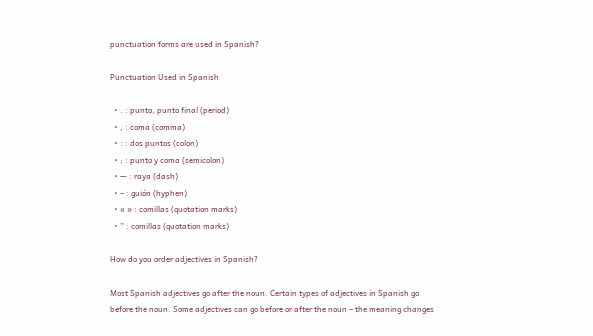punctuation forms are used in Spanish?

Punctuation Used in Spanish

  • . : punto, punto final (period)
  • , : coma (comma)
  • : : dos puntos (colon)
  • ; : punto y coma (semicolon)
  • — : raya (dash)
  • – : guión (hyphen)
  • « » : comillas (quotation marks)
  • ” : comillas (quotation marks)

How do you order adjectives in Spanish?

Most Spanish adjectives go after the noun. Certain types of adjectives in Spanish go before the noun. Some adjectives can go before or after the noun – the meaning changes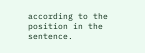according to the position in the sentence.